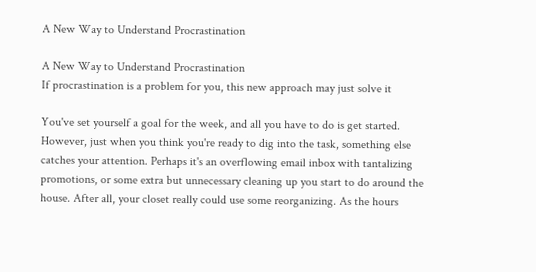A New Way to Understand Procrastination

A New Way to Understand Procrastination
If procrastination is a problem for you, this new approach may just solve it

You've set yourself a goal for the week, and all you have to do is get started. However, just when you think you're ready to dig into the task, something else catches your attention. Perhaps it's an overflowing email inbox with tantalizing promotions, or some extra but unnecessary cleaning up you start to do around the house. After all, your closet really could use some reorganizing. As the hours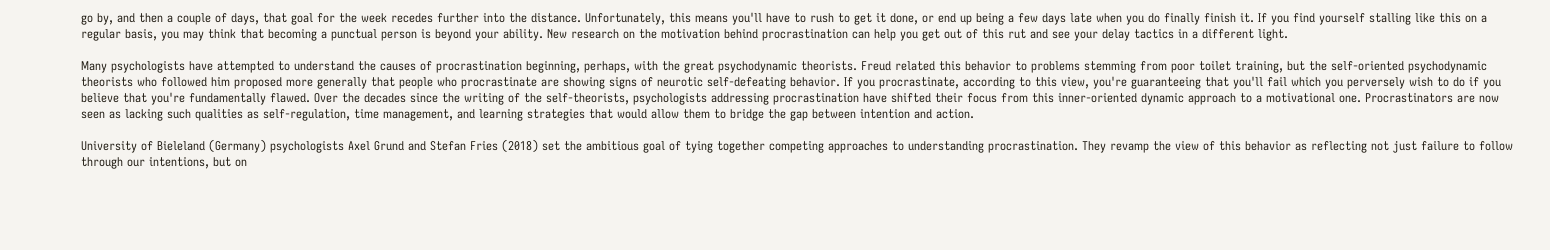go by, and then a couple of days, that goal for the week recedes further into the distance. Unfortunately, this means you'll have to rush to get it done, or end up being a few days late when you do finally finish it. If you find yourself stalling like this on a regular basis, you may think that becoming a punctual person is beyond your ability. New research on the motivation behind procrastination can help you get out of this rut and see your delay tactics in a different light.

Many psychologists have attempted to understand the causes of procrastination beginning, perhaps, with the great psychodynamic theorists. Freud related this behavior to problems stemming from poor toilet training, but the self-oriented psychodynamic theorists who followed him proposed more generally that people who procrastinate are showing signs of neurotic self-defeating behavior. If you procrastinate, according to this view, you're guaranteeing that you'll fail which you perversely wish to do if you believe that you're fundamentally flawed. Over the decades since the writing of the self-theorists, psychologists addressing procrastination have shifted their focus from this inner-oriented dynamic approach to a motivational one. Procrastinators are now seen as lacking such qualities as self-regulation, time management, and learning strategies that would allow them to bridge the gap between intention and action.

University of Bieleland (Germany) psychologists Axel Grund and Stefan Fries (2018) set the ambitious goal of tying together competing approaches to understanding procrastination. They revamp the view of this behavior as reflecting not just failure to follow through our intentions, but on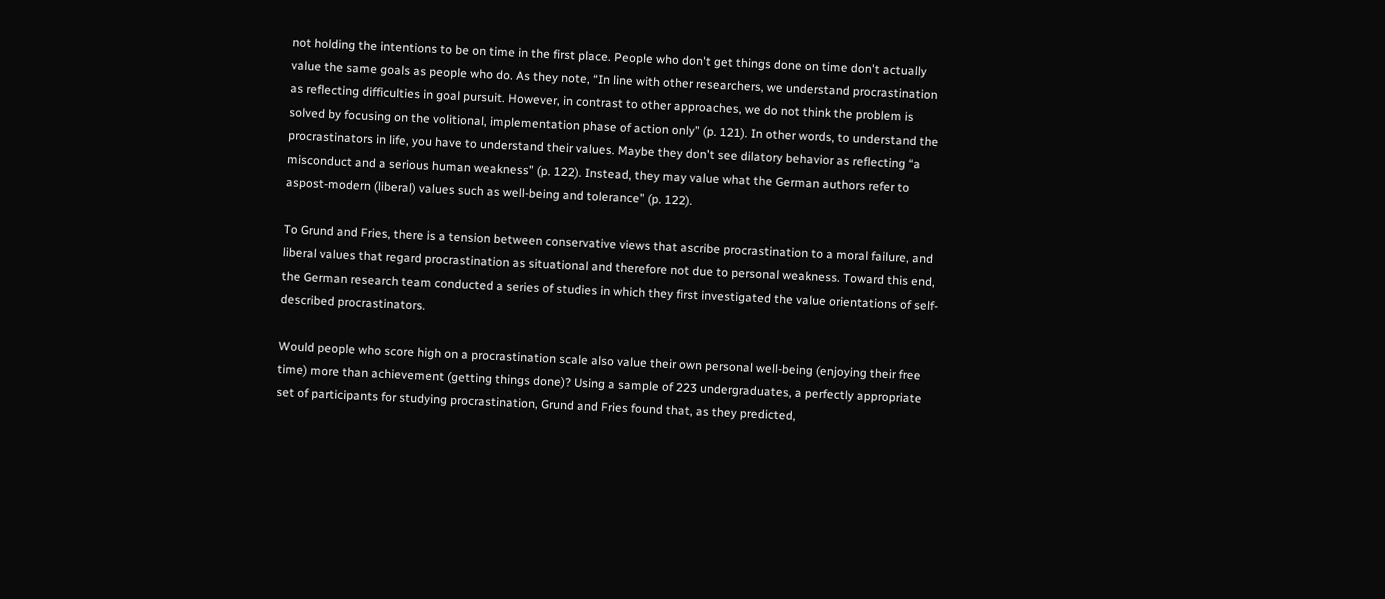not holding the intentions to be on time in the first place. People who don't get things done on time don't actually value the same goals as people who do. As they note, “In line with other researchers, we understand procrastination as reflecting difficulties in goal pursuit. However, in contrast to other approaches, we do not think the problem is solved by focusing on the volitional, implementation phase of action only” (p. 121). In other words, to understand the procrastinators in life, you have to understand their values. Maybe they don't see dilatory behavior as reflecting “a misconduct and a serious human weakness” (p. 122). Instead, they may value what the German authors refer to aspost-modern (liberal) values such as well-being and tolerance” (p. 122).

To Grund and Fries, there is a tension between conservative views that ascribe procrastination to a moral failure, and liberal values that regard procrastination as situational and therefore not due to personal weakness. Toward this end, the German research team conducted a series of studies in which they first investigated the value orientations of self-described procrastinators.

Would people who score high on a procrastination scale also value their own personal well-being (enjoying their free time) more than achievement (getting things done)? Using a sample of 223 undergraduates, a perfectly appropriate set of participants for studying procrastination, Grund and Fries found that, as they predicted,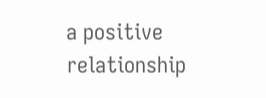a positive relationship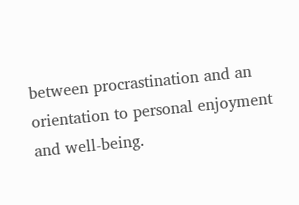between procrastination and an orientation to personal enjoyment and well-being.